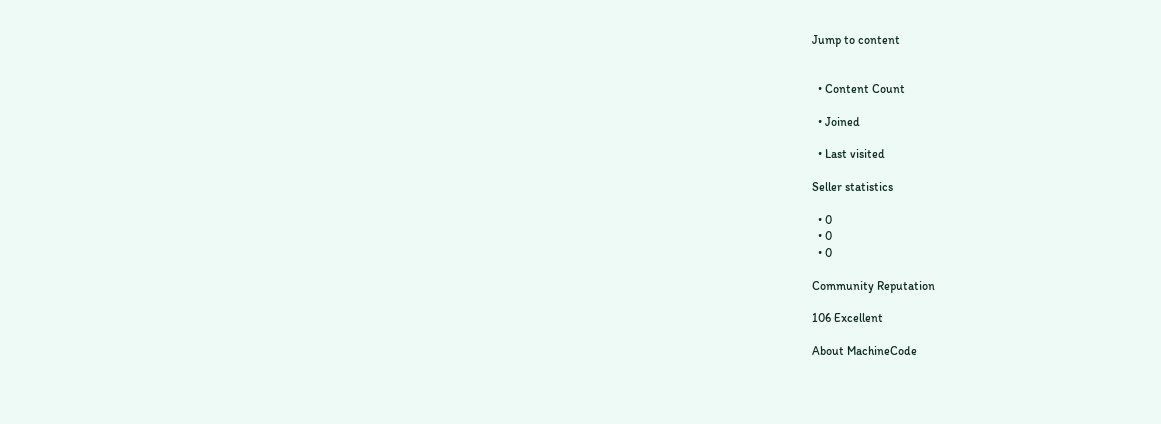Jump to content


  • Content Count

  • Joined

  • Last visited

Seller statistics

  • 0
  • 0
  • 0

Community Reputation

106 Excellent

About MachineCode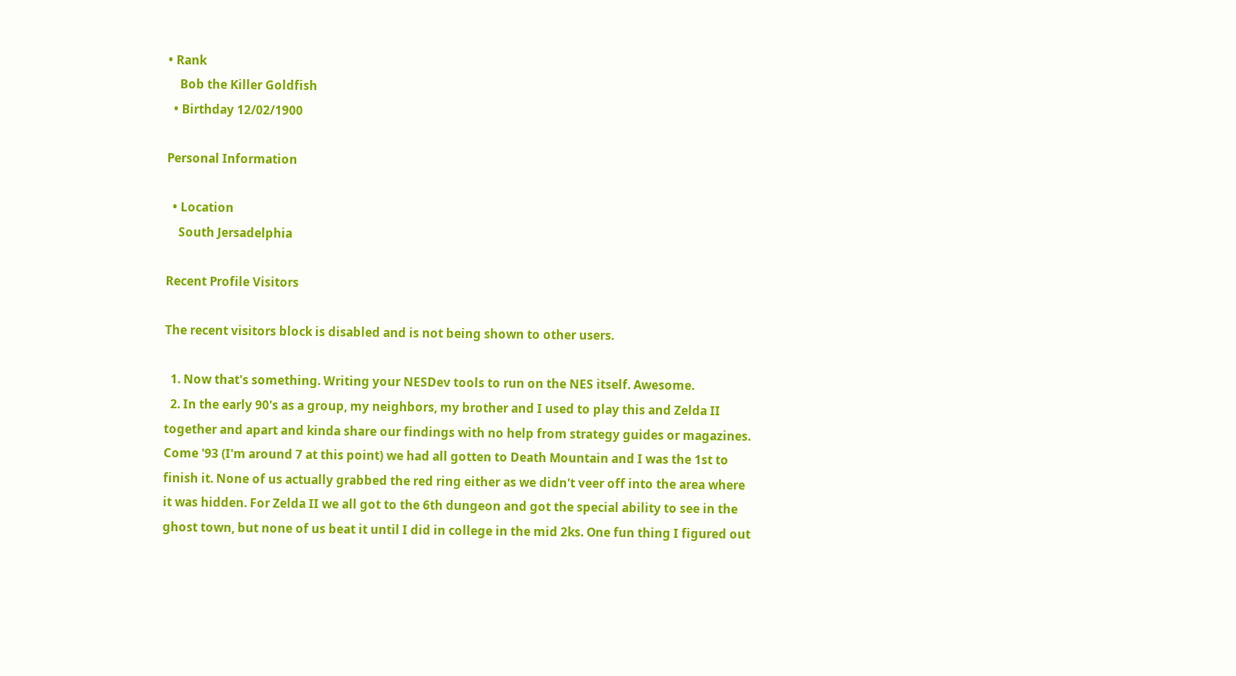• Rank
    Bob the Killer Goldfish
  • Birthday 12/02/1900

Personal Information

  • Location
    South Jersadelphia

Recent Profile Visitors

The recent visitors block is disabled and is not being shown to other users.

  1. Now that's something. Writing your NESDev tools to run on the NES itself. Awesome.
  2. In the early 90's as a group, my neighbors, my brother and I used to play this and Zelda II together and apart and kinda share our findings with no help from strategy guides or magazines. Come '93 (I'm around 7 at this point) we had all gotten to Death Mountain and I was the 1st to finish it. None of us actually grabbed the red ring either as we didn't veer off into the area where it was hidden. For Zelda II we all got to the 6th dungeon and got the special ability to see in the ghost town, but none of us beat it until I did in college in the mid 2ks. One fun thing I figured out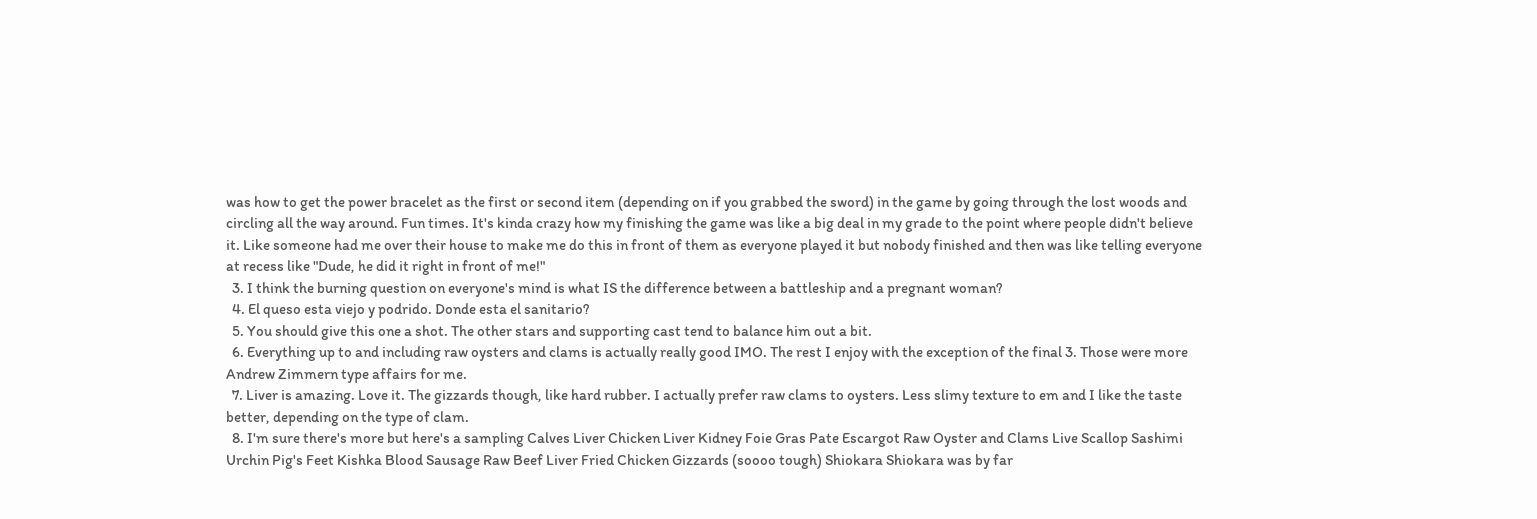was how to get the power bracelet as the first or second item (depending on if you grabbed the sword) in the game by going through the lost woods and circling all the way around. Fun times. It's kinda crazy how my finishing the game was like a big deal in my grade to the point where people didn't believe it. Like someone had me over their house to make me do this in front of them as everyone played it but nobody finished and then was like telling everyone at recess like "Dude, he did it right in front of me!"
  3. I think the burning question on everyone's mind is what IS the difference between a battleship and a pregnant woman?
  4. El queso esta viejo y podrido. Donde esta el sanitario?
  5. You should give this one a shot. The other stars and supporting cast tend to balance him out a bit.
  6. Everything up to and including raw oysters and clams is actually really good IMO. The rest I enjoy with the exception of the final 3. Those were more Andrew Zimmern type affairs for me.
  7. Liver is amazing. Love it. The gizzards though, like hard rubber. I actually prefer raw clams to oysters. Less slimy texture to em and I like the taste better, depending on the type of clam.
  8. I'm sure there's more but here's a sampling Calves Liver Chicken Liver Kidney Foie Gras Pate Escargot Raw Oyster and Clams Live Scallop Sashimi Urchin Pig's Feet Kishka Blood Sausage Raw Beef Liver Fried Chicken Gizzards (soooo tough) Shiokara Shiokara was by far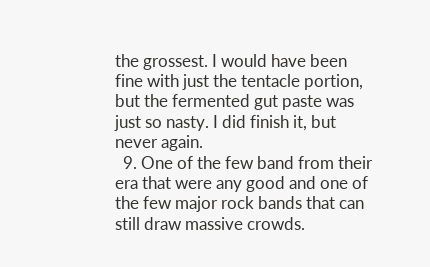the grossest. I would have been fine with just the tentacle portion, but the fermented gut paste was just so nasty. I did finish it, but never again.
  9. One of the few band from their era that were any good and one of the few major rock bands that can still draw massive crowds.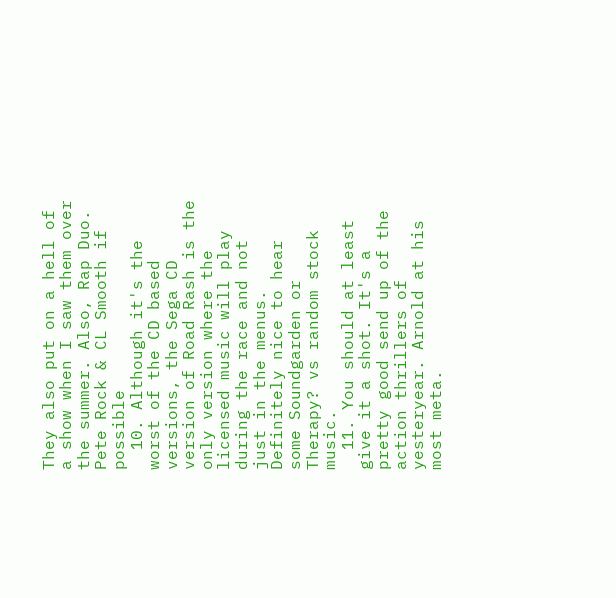They also put on a hell of a show when I saw them over the summer. Also, Rap Duo. Pete Rock & CL Smooth if possible
  10. Although it's the worst of the CD based versions, the Sega CD version of Road Rash is the only version where the licensed music will play during the race and not just in the menus. Definitely nice to hear some Soundgarden or Therapy? vs random stock music.
  11. You should at least give it a shot. It's a pretty good send up of the action thrillers of yesteryear. Arnold at his most meta.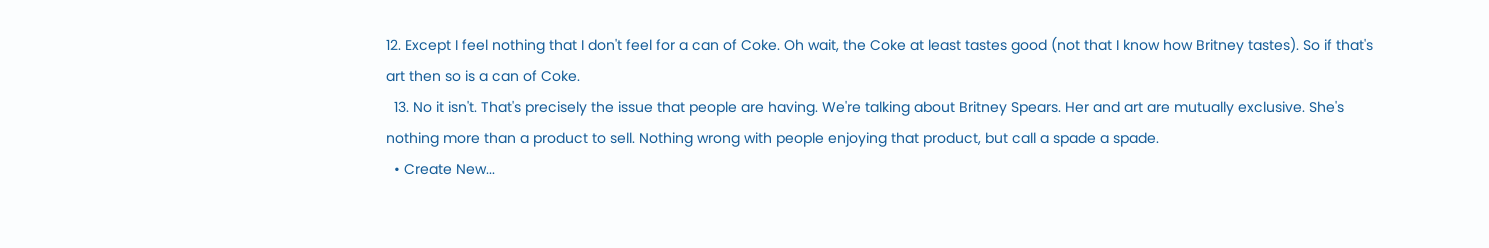12. Except I feel nothing that I don't feel for a can of Coke. Oh wait, the Coke at least tastes good (not that I know how Britney tastes). So if that's art then so is a can of Coke.
  13. No it isn't. That's precisely the issue that people are having. We're talking about Britney Spears. Her and art are mutually exclusive. She's nothing more than a product to sell. Nothing wrong with people enjoying that product, but call a spade a spade.
  • Create New...